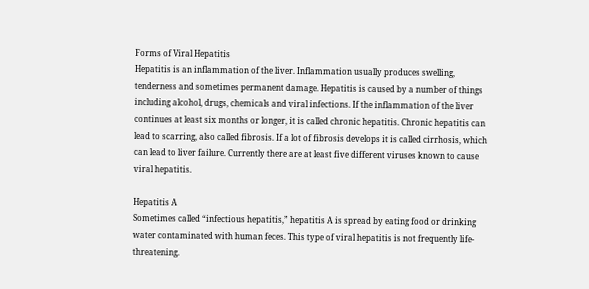Forms of Viral Hepatitis
Hepatitis is an inflammation of the liver. Inflammation usually produces swelling, tenderness and sometimes permanent damage. Hepatitis is caused by a number of things including alcohol, drugs, chemicals and viral infections. If the inflammation of the liver continues at least six months or longer, it is called chronic hepatitis. Chronic hepatitis can lead to scarring, also called fibrosis. If a lot of fibrosis develops it is called cirrhosis, which can lead to liver failure. Currently there are at least five different viruses known to cause viral hepatitis.

Hepatitis A
Sometimes called “infectious hepatitis,” hepatitis A is spread by eating food or drinking water contaminated with human feces. This type of viral hepatitis is not frequently life-threatening.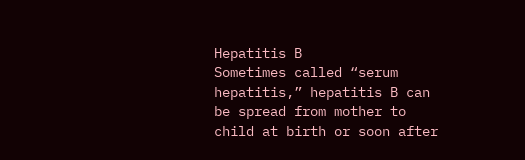Hepatitis B
Sometimes called “serum hepatitis,” hepatitis B can be spread from mother to child at birth or soon after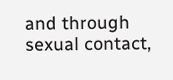and through sexual contact,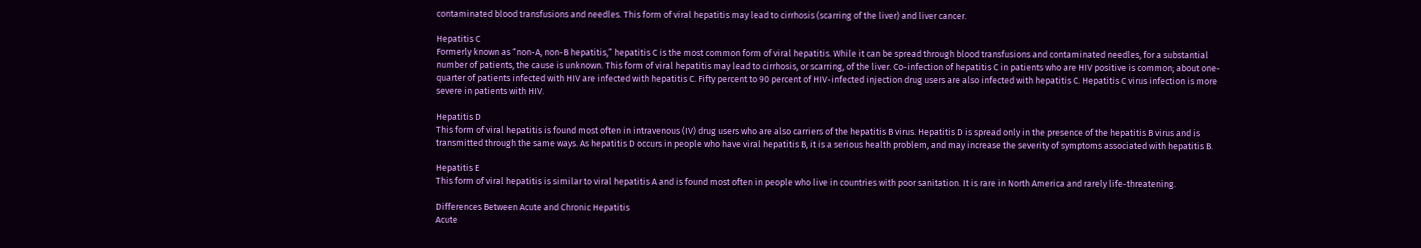contaminated blood transfusions and needles. This form of viral hepatitis may lead to cirrhosis (scarring of the liver) and liver cancer.

Hepatitis C
Formerly known as “non-A, non-B hepatitis,” hepatitis C is the most common form of viral hepatitis. While it can be spread through blood transfusions and contaminated needles, for a substantial number of patients, the cause is unknown. This form of viral hepatitis may lead to cirrhosis, or scarring, of the liver. Co-infection of hepatitis C in patients who are HIV positive is common; about one-quarter of patients infected with HIV are infected with hepatitis C. Fifty percent to 90 percent of HIV-infected injection drug users are also infected with hepatitis C. Hepatitis C virus infection is more severe in patients with HIV.

Hepatitis D
This form of viral hepatitis is found most often in intravenous (IV) drug users who are also carriers of the hepatitis B virus. Hepatitis D is spread only in the presence of the hepatitis B virus and is transmitted through the same ways. As hepatitis D occurs in people who have viral hepatitis B, it is a serious health problem, and may increase the severity of symptoms associated with hepatitis B.

Hepatitis E
This form of viral hepatitis is similar to viral hepatitis A and is found most often in people who live in countries with poor sanitation. It is rare in North America and rarely life-threatening.

Differences Between Acute and Chronic Hepatitis
Acute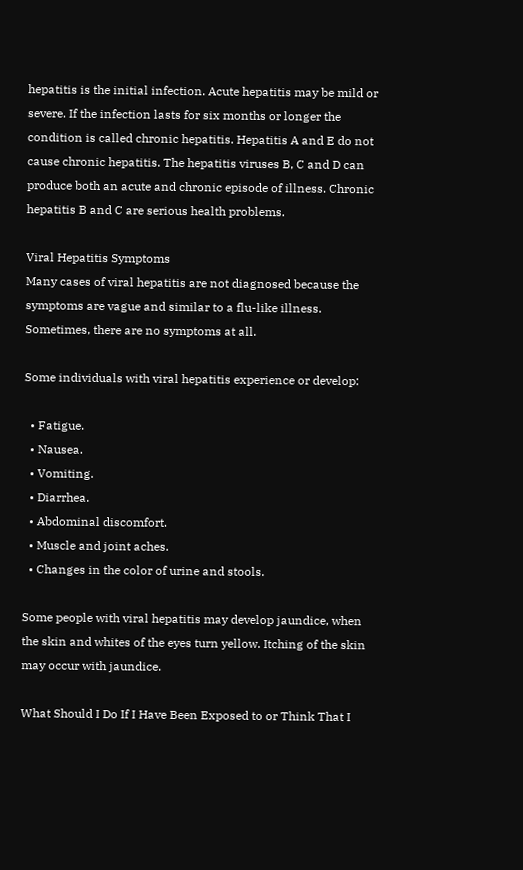hepatitis is the initial infection. Acute hepatitis may be mild or severe. If the infection lasts for six months or longer the condition is called chronic hepatitis. Hepatitis A and E do not cause chronic hepatitis. The hepatitis viruses B, C and D can produce both an acute and chronic episode of illness. Chronic hepatitis B and C are serious health problems.

Viral Hepatitis Symptoms
Many cases of viral hepatitis are not diagnosed because the symptoms are vague and similar to a flu-like illness. Sometimes, there are no symptoms at all.

Some individuals with viral hepatitis experience or develop:

  • Fatigue.
  • Nausea.
  • Vomiting.
  • Diarrhea.
  • Abdominal discomfort.
  • Muscle and joint aches.
  • Changes in the color of urine and stools.

Some people with viral hepatitis may develop jaundice, when the skin and whites of the eyes turn yellow. Itching of the skin may occur with jaundice.

What Should I Do If I Have Been Exposed to or Think That I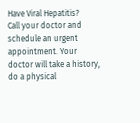Have Viral Hepatitis?
Call your doctor and schedule an urgent appointment. Your doctor will take a history, do a physical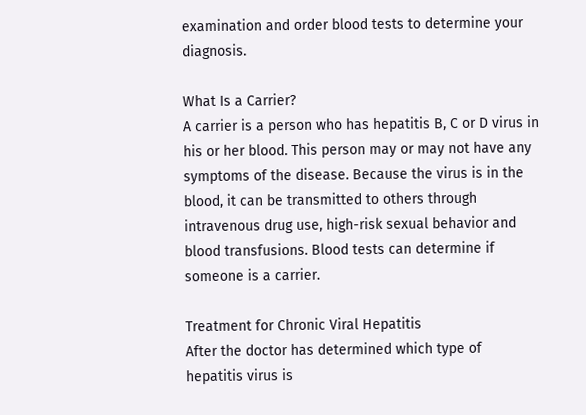examination and order blood tests to determine your diagnosis.

What Is a Carrier?
A carrier is a person who has hepatitis B, C or D virus in his or her blood. This person may or may not have any symptoms of the disease. Because the virus is in the blood, it can be transmitted to others through intravenous drug use, high-risk sexual behavior and blood transfusions. Blood tests can determine if someone is a carrier.

Treatment for Chronic Viral Hepatitis
After the doctor has determined which type of hepatitis virus is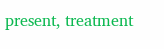present, treatment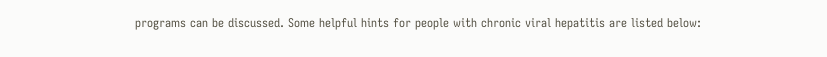programs can be discussed. Some helpful hints for people with chronic viral hepatitis are listed below: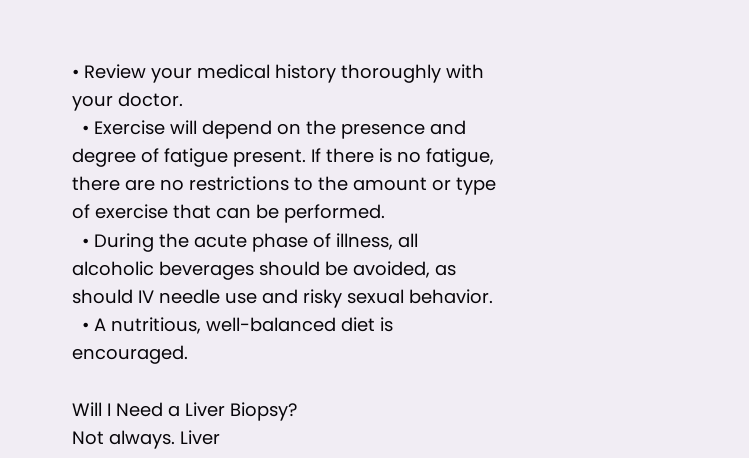• Review your medical history thoroughly with your doctor.
  • Exercise will depend on the presence and degree of fatigue present. If there is no fatigue, there are no restrictions to the amount or type of exercise that can be performed.
  • During the acute phase of illness, all alcoholic beverages should be avoided, as should IV needle use and risky sexual behavior.
  • A nutritious, well-balanced diet is encouraged.

Will I Need a Liver Biopsy?
Not always. Liver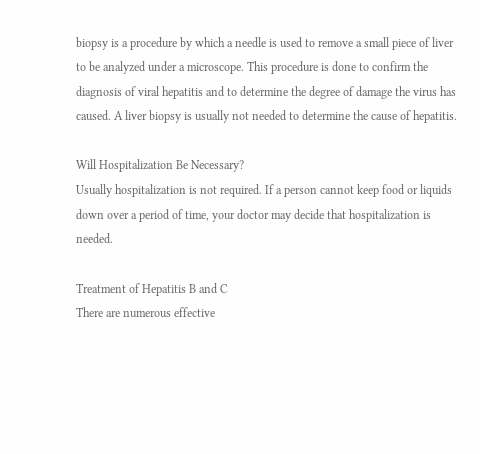biopsy is a procedure by which a needle is used to remove a small piece of liver to be analyzed under a microscope. This procedure is done to confirm the diagnosis of viral hepatitis and to determine the degree of damage the virus has caused. A liver biopsy is usually not needed to determine the cause of hepatitis.

Will Hospitalization Be Necessary?
Usually hospitalization is not required. If a person cannot keep food or liquids down over a period of time, your doctor may decide that hospitalization is needed.

Treatment of Hepatitis B and C
There are numerous effective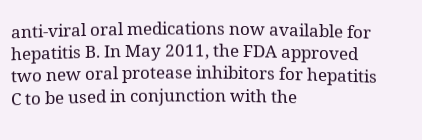anti-viral oral medications now available for hepatitis B. In May 2011, the FDA approved two new oral protease inhibitors for hepatitis C to be used in conjunction with the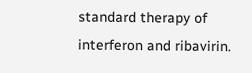standard therapy of interferon and ribavirin.